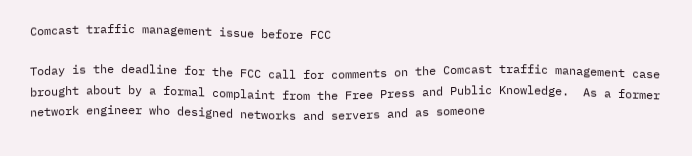Comcast traffic management issue before FCC

Today is the deadline for the FCC call for comments on the Comcast traffic management case brought about by a formal complaint from the Free Press and Public Knowledge.  As a former network engineer who designed networks and servers and as someone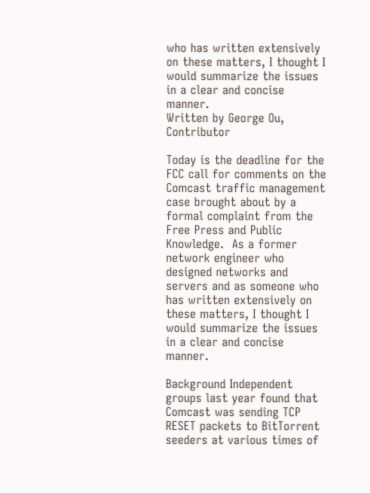who has written extensively on these matters, I thought I would summarize the issues in a clear and concise manner.
Written by George Ou, Contributor

Today is the deadline for the FCC call for comments on the Comcast traffic management case brought about by a formal complaint from the Free Press and Public Knowledge.  As a former network engineer who designed networks and servers and as someone who has written extensively on these matters, I thought I would summarize the issues in a clear and concise manner.

Background Independent groups last year found that Comcast was sending TCP RESET packets to BitTorrent seeders at various times of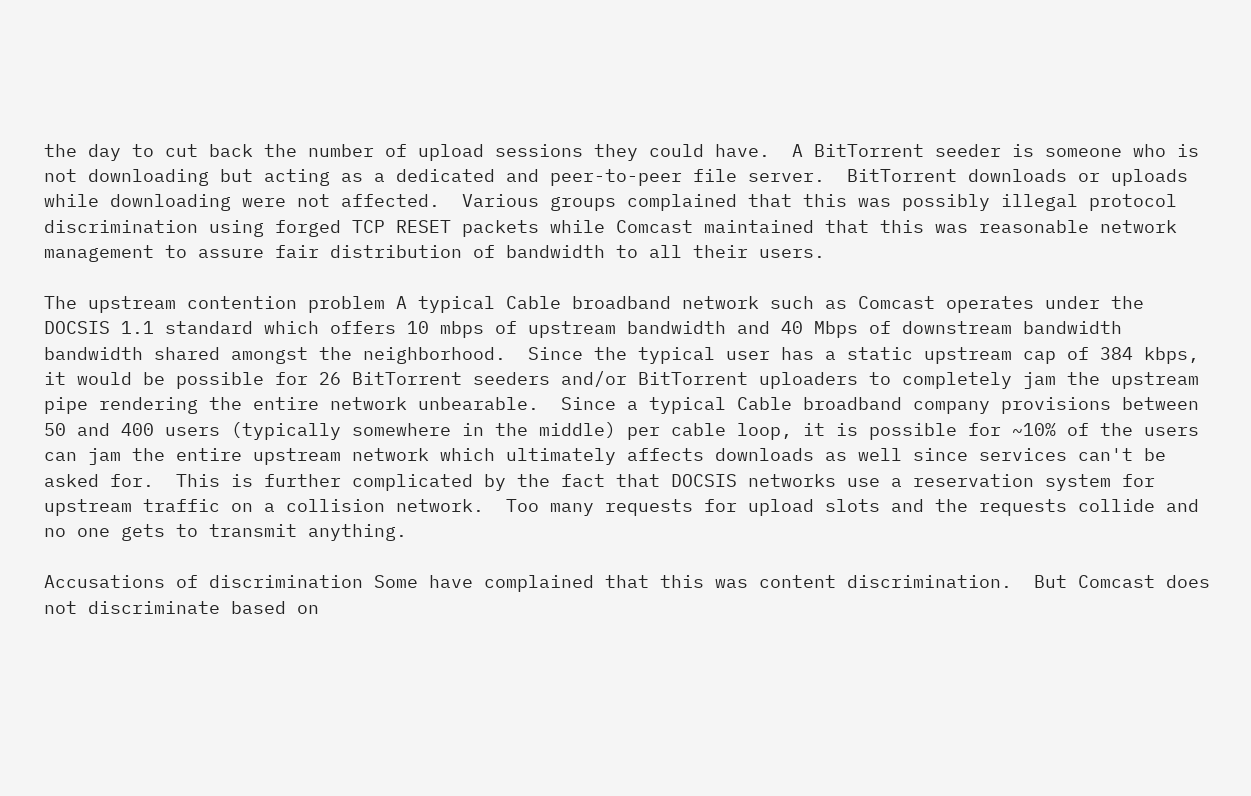the day to cut back the number of upload sessions they could have.  A BitTorrent seeder is someone who is not downloading but acting as a dedicated and peer-to-peer file server.  BitTorrent downloads or uploads while downloading were not affected.  Various groups complained that this was possibly illegal protocol discrimination using forged TCP RESET packets while Comcast maintained that this was reasonable network management to assure fair distribution of bandwidth to all their users.

The upstream contention problem A typical Cable broadband network such as Comcast operates under the DOCSIS 1.1 standard which offers 10 mbps of upstream bandwidth and 40 Mbps of downstream bandwidth bandwidth shared amongst the neighborhood.  Since the typical user has a static upstream cap of 384 kbps, it would be possible for 26 BitTorrent seeders and/or BitTorrent uploaders to completely jam the upstream pipe rendering the entire network unbearable.  Since a typical Cable broadband company provisions between 50 and 400 users (typically somewhere in the middle) per cable loop, it is possible for ~10% of the users can jam the entire upstream network which ultimately affects downloads as well since services can't be asked for.  This is further complicated by the fact that DOCSIS networks use a reservation system for upstream traffic on a collision network.  Too many requests for upload slots and the requests collide and no one gets to transmit anything.

Accusations of discrimination Some have complained that this was content discrimination.  But Comcast does not discriminate based on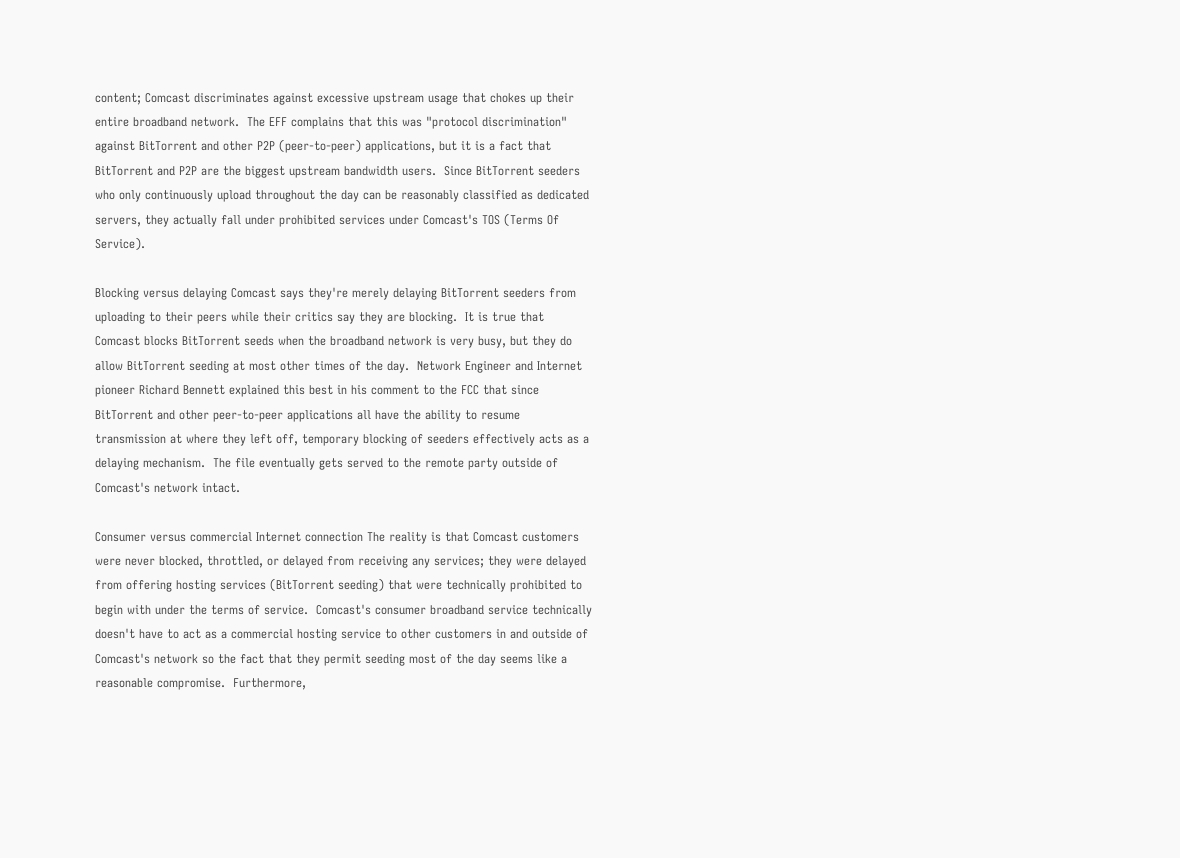content; Comcast discriminates against excessive upstream usage that chokes up their entire broadband network.  The EFF complains that this was "protocol discrimination" against BitTorrent and other P2P (peer-to-peer) applications, but it is a fact that BitTorrent and P2P are the biggest upstream bandwidth users.  Since BitTorrent seeders who only continuously upload throughout the day can be reasonably classified as dedicated servers, they actually fall under prohibited services under Comcast's TOS (Terms Of Service).

Blocking versus delaying Comcast says they're merely delaying BitTorrent seeders from uploading to their peers while their critics say they are blocking.  It is true that Comcast blocks BitTorrent seeds when the broadband network is very busy, but they do allow BitTorrent seeding at most other times of the day.  Network Engineer and Internet pioneer Richard Bennett explained this best in his comment to the FCC that since BitTorrent and other peer-to-peer applications all have the ability to resume transmission at where they left off, temporary blocking of seeders effectively acts as a delaying mechanism.  The file eventually gets served to the remote party outside of Comcast's network intact.

Consumer versus commercial Internet connection The reality is that Comcast customers were never blocked, throttled, or delayed from receiving any services; they were delayed from offering hosting services (BitTorrent seeding) that were technically prohibited to begin with under the terms of service.  Comcast's consumer broadband service technically doesn't have to act as a commercial hosting service to other customers in and outside of Comcast's network so the fact that they permit seeding most of the day seems like a reasonable compromise.  Furthermore,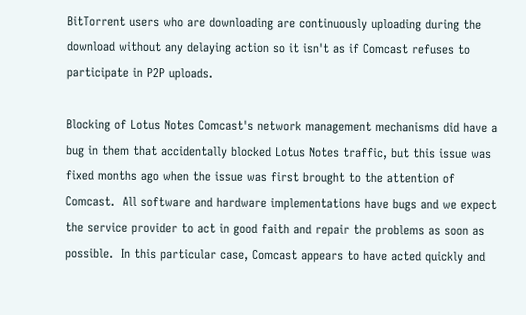BitTorrent users who are downloading are continuously uploading during the download without any delaying action so it isn't as if Comcast refuses to participate in P2P uploads.

Blocking of Lotus Notes Comcast's network management mechanisms did have a bug in them that accidentally blocked Lotus Notes traffic, but this issue was fixed months ago when the issue was first brought to the attention of Comcast.  All software and hardware implementations have bugs and we expect the service provider to act in good faith and repair the problems as soon as possible.  In this particular case, Comcast appears to have acted quickly and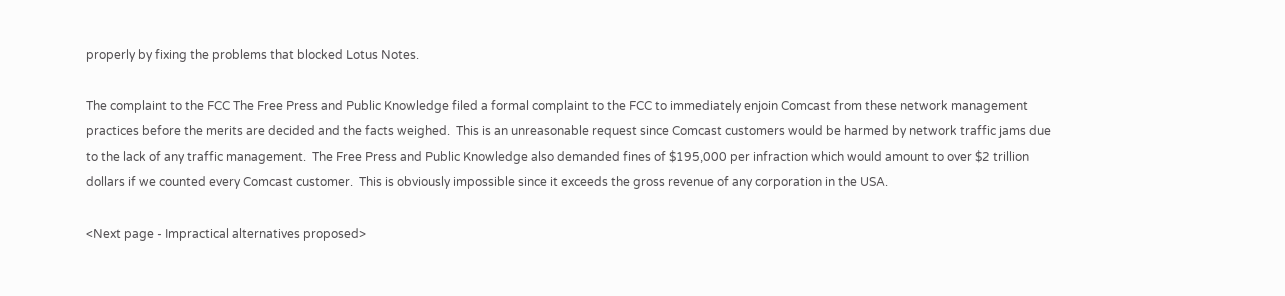properly by fixing the problems that blocked Lotus Notes.

The complaint to the FCC The Free Press and Public Knowledge filed a formal complaint to the FCC to immediately enjoin Comcast from these network management practices before the merits are decided and the facts weighed.  This is an unreasonable request since Comcast customers would be harmed by network traffic jams due to the lack of any traffic management.  The Free Press and Public Knowledge also demanded fines of $195,000 per infraction which would amount to over $2 trillion dollars if we counted every Comcast customer.  This is obviously impossible since it exceeds the gross revenue of any corporation in the USA.

<Next page - Impractical alternatives proposed>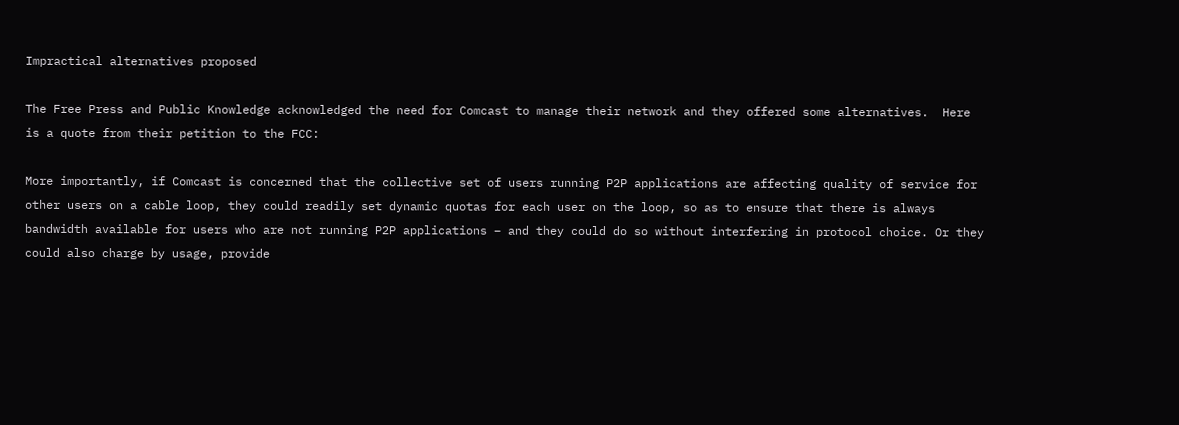Impractical alternatives proposed

The Free Press and Public Knowledge acknowledged the need for Comcast to manage their network and they offered some alternatives.  Here is a quote from their petition to the FCC:

More importantly, if Comcast is concerned that the collective set of users running P2P applications are affecting quality of service for other users on a cable loop, they could readily set dynamic quotas for each user on the loop, so as to ensure that there is always bandwidth available for users who are not running P2P applications – and they could do so without interfering in protocol choice. Or they could also charge by usage, provide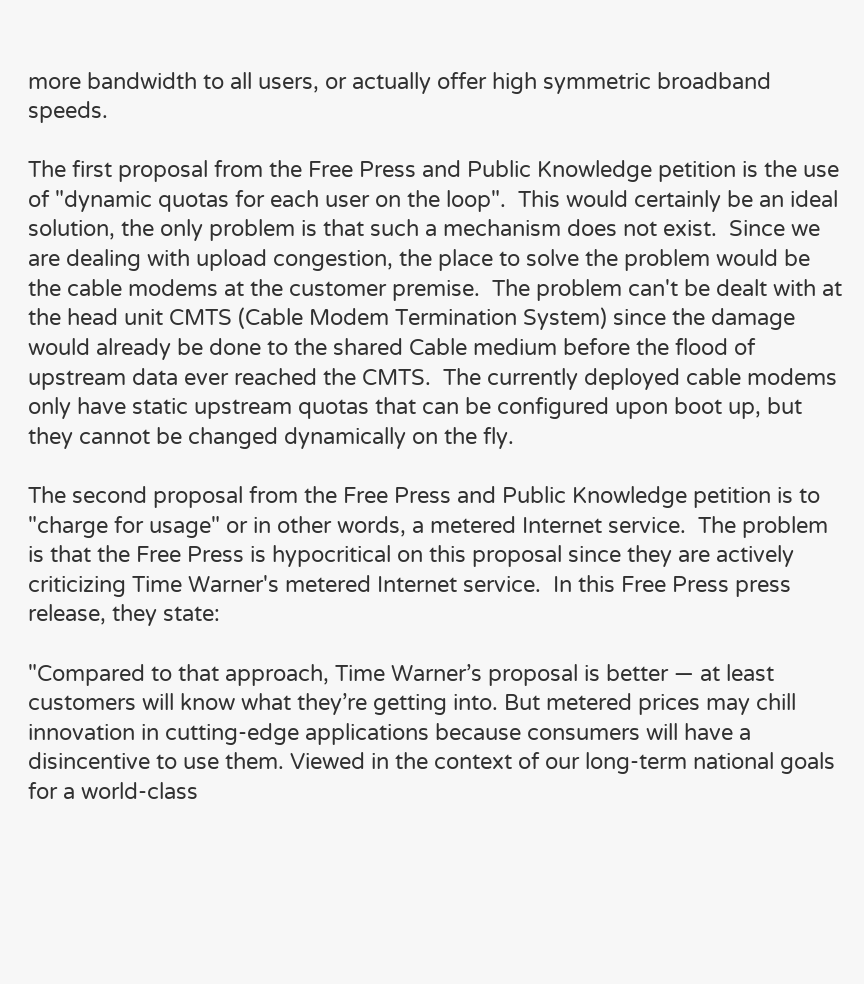more bandwidth to all users, or actually offer high symmetric broadband speeds.

The first proposal from the Free Press and Public Knowledge petition is the use of "dynamic quotas for each user on the loop".  This would certainly be an ideal solution, the only problem is that such a mechanism does not exist.  Since we are dealing with upload congestion, the place to solve the problem would be the cable modems at the customer premise.  The problem can't be dealt with at the head unit CMTS (Cable Modem Termination System) since the damage would already be done to the shared Cable medium before the flood of upstream data ever reached the CMTS.  The currently deployed cable modems only have static upstream quotas that can be configured upon boot up, but they cannot be changed dynamically on the fly.

The second proposal from the Free Press and Public Knowledge petition is to "charge for usage" or in other words, a metered Internet service.  The problem is that the Free Press is hypocritical on this proposal since they are actively criticizing Time Warner's metered Internet service.  In this Free Press press release, they state:

"Compared to that approach, Time Warner’s proposal is better — at least customers will know what they’re getting into. But metered prices may chill innovation in cutting-edge applications because consumers will have a disincentive to use them. Viewed in the context of our long-term national goals for a world-class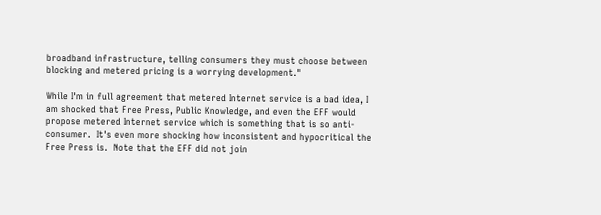broadband infrastructure, telling consumers they must choose between blocking and metered pricing is a worrying development."

While I'm in full agreement that metered Internet service is a bad idea, I am shocked that Free Press, Public Knowledge, and even the EFF would propose metered Internet service which is something that is so anti-consumer.  It's even more shocking how inconsistent and hypocritical the Free Press is.  Note that the EFF did not join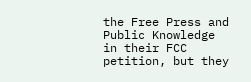the Free Press and Public Knowledge in their FCC petition, but they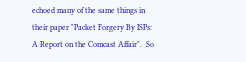echoed many of the same things in their paper "Packet Forgery By ISPs: A Report on the Comcast Affair".  So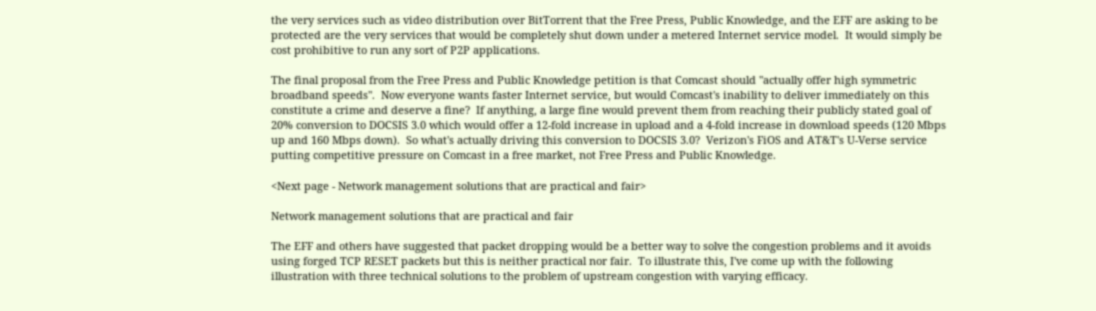the very services such as video distribution over BitTorrent that the Free Press, Public Knowledge, and the EFF are asking to be protected are the very services that would be completely shut down under a metered Internet service model.  It would simply be cost prohibitive to run any sort of P2P applications.

The final proposal from the Free Press and Public Knowledge petition is that Comcast should "actually offer high symmetric broadband speeds".  Now everyone wants faster Internet service, but would Comcast's inability to deliver immediately on this constitute a crime and deserve a fine?  If anything, a large fine would prevent them from reaching their publicly stated goal of 20% conversion to DOCSIS 3.0 which would offer a 12-fold increase in upload and a 4-fold increase in download speeds (120 Mbps up and 160 Mbps down).  So what's actually driving this conversion to DOCSIS 3.0?  Verizon's FiOS and AT&T's U-Verse service putting competitive pressure on Comcast in a free market, not Free Press and Public Knowledge.

<Next page - Network management solutions that are practical and fair>

Network management solutions that are practical and fair

The EFF and others have suggested that packet dropping would be a better way to solve the congestion problems and it avoids using forged TCP RESET packets but this is neither practical nor fair.  To illustrate this, I've come up with the following illustration with three technical solutions to the problem of upstream congestion with varying efficacy.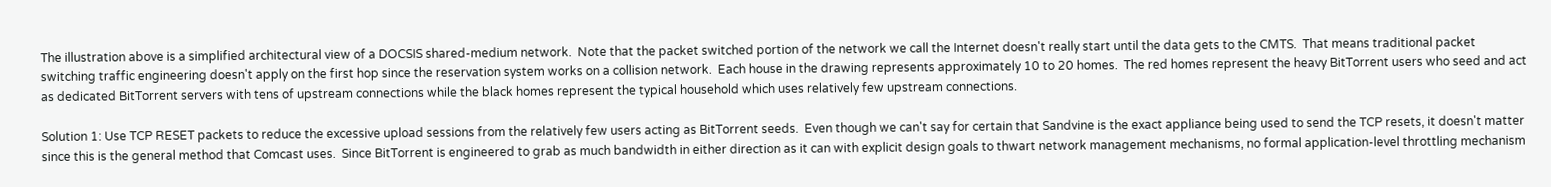The illustration above is a simplified architectural view of a DOCSIS shared-medium network.  Note that the packet switched portion of the network we call the Internet doesn't really start until the data gets to the CMTS.  That means traditional packet switching traffic engineering doesn't apply on the first hop since the reservation system works on a collision network.  Each house in the drawing represents approximately 10 to 20 homes.  The red homes represent the heavy BitTorrent users who seed and act as dedicated BitTorrent servers with tens of upstream connections while the black homes represent the typical household which uses relatively few upstream connections.

Solution 1: Use TCP RESET packets to reduce the excessive upload sessions from the relatively few users acting as BitTorrent seeds.  Even though we can't say for certain that Sandvine is the exact appliance being used to send the TCP resets, it doesn't matter since this is the general method that Comcast uses.  Since BitTorrent is engineered to grab as much bandwidth in either direction as it can with explicit design goals to thwart network management mechanisms, no formal application-level throttling mechanism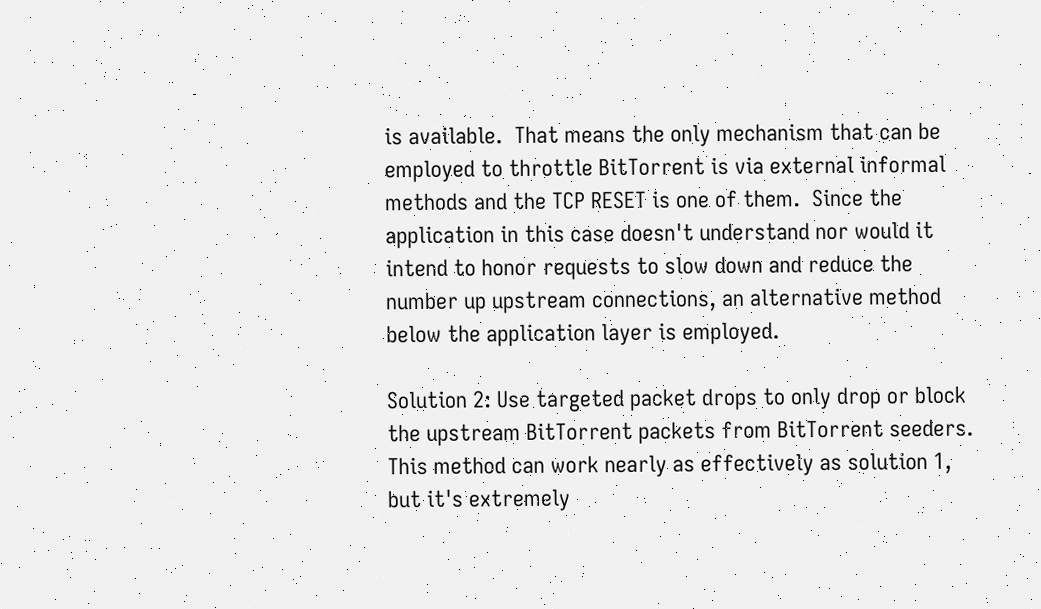is available.  That means the only mechanism that can be employed to throttle BitTorrent is via external informal methods and the TCP RESET is one of them.  Since the application in this case doesn't understand nor would it intend to honor requests to slow down and reduce the number up upstream connections, an alternative method below the application layer is employed.

Solution 2: Use targeted packet drops to only drop or block the upstream BitTorrent packets from BitTorrent seeders.  This method can work nearly as effectively as solution 1, but it's extremely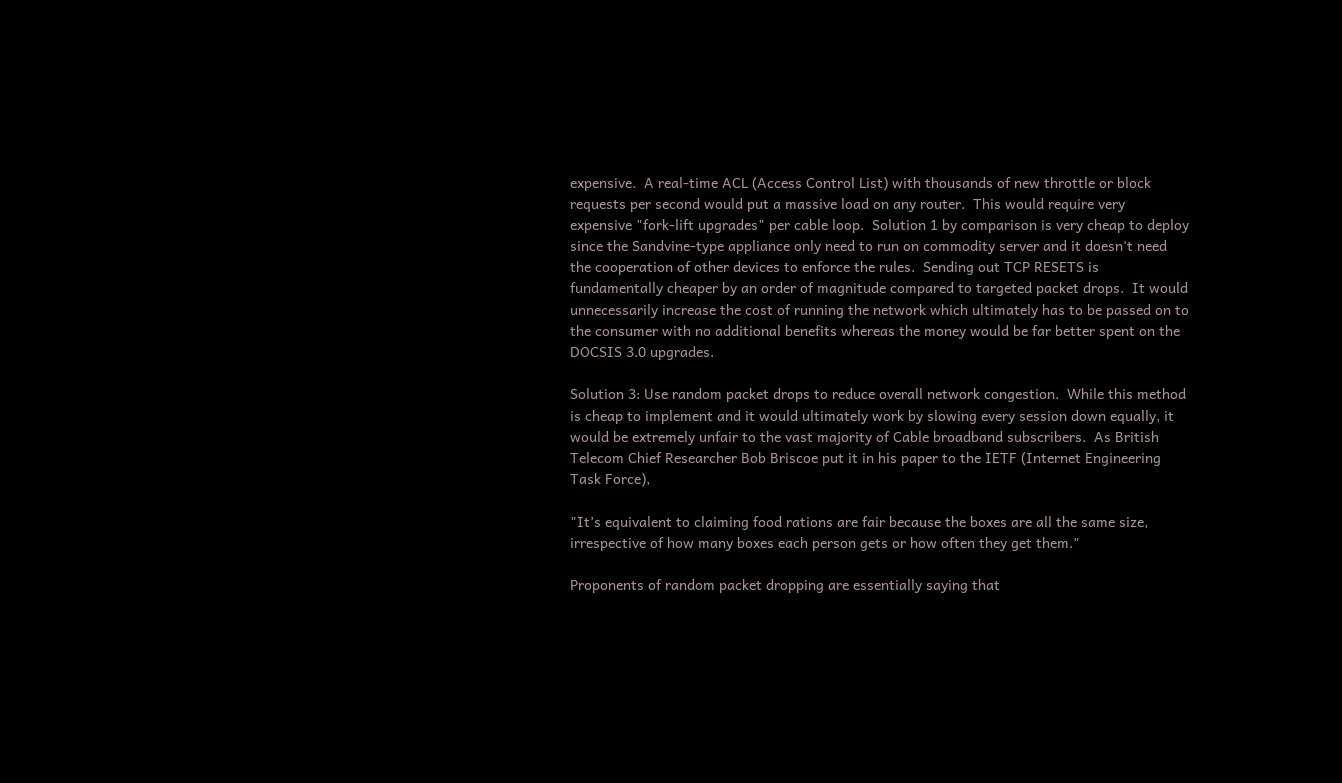expensive.  A real-time ACL (Access Control List) with thousands of new throttle or block requests per second would put a massive load on any router.  This would require very expensive "fork-lift upgrades" per cable loop.  Solution 1 by comparison is very cheap to deploy since the Sandvine-type appliance only need to run on commodity server and it doesn't need the cooperation of other devices to enforce the rules.  Sending out TCP RESETS is fundamentally cheaper by an order of magnitude compared to targeted packet drops.  It would unnecessarily increase the cost of running the network which ultimately has to be passed on to the consumer with no additional benefits whereas the money would be far better spent on the DOCSIS 3.0 upgrades.

Solution 3: Use random packet drops to reduce overall network congestion.  While this method is cheap to implement and it would ultimately work by slowing every session down equally, it would be extremely unfair to the vast majority of Cable broadband subscribers.  As British Telecom Chief Researcher Bob Briscoe put it in his paper to the IETF (Internet Engineering Task Force),

"It’s equivalent to claiming food rations are fair because the boxes are all the same size, irrespective of how many boxes each person gets or how often they get them."

Proponents of random packet dropping are essentially saying that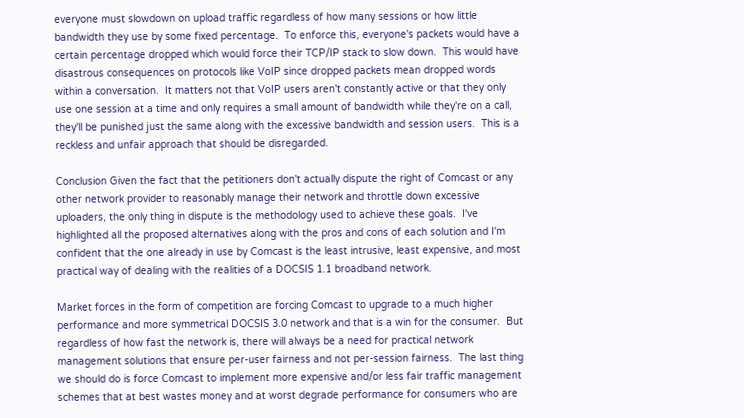everyone must slowdown on upload traffic regardless of how many sessions or how little bandwidth they use by some fixed percentage.  To enforce this, everyone's packets would have a certain percentage dropped which would force their TCP/IP stack to slow down.  This would have disastrous consequences on protocols like VoIP since dropped packets mean dropped words within a conversation.  It matters not that VoIP users aren't constantly active or that they only use one session at a time and only requires a small amount of bandwidth while they're on a call, they'll be punished just the same along with the excessive bandwidth and session users.  This is a reckless and unfair approach that should be disregarded.

Conclusion Given the fact that the petitioners don't actually dispute the right of Comcast or any other network provider to reasonably manage their network and throttle down excessive uploaders, the only thing in dispute is the methodology used to achieve these goals.  I've highlighted all the proposed alternatives along with the pros and cons of each solution and I'm confident that the one already in use by Comcast is the least intrusive, least expensive, and most practical way of dealing with the realities of a DOCSIS 1.1 broadband network.

Market forces in the form of competition are forcing Comcast to upgrade to a much higher performance and more symmetrical DOCSIS 3.0 network and that is a win for the consumer.  But regardless of how fast the network is, there will always be a need for practical network management solutions that ensure per-user fairness and not per-session fairness.  The last thing we should do is force Comcast to implement more expensive and/or less fair traffic management schemes that at best wastes money and at worst degrade performance for consumers who are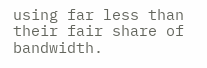using far less than their fair share of bandwidth.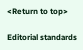<Return to top>

Editorial standards